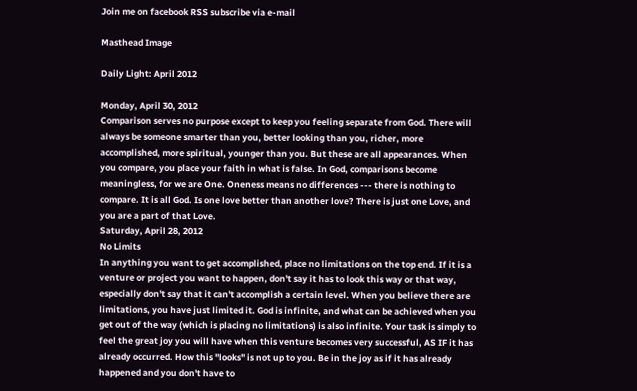Join me on facebook RSS subscribe via e-mail

Masthead Image

Daily Light: April 2012

Monday, April 30, 2012
Comparison serves no purpose except to keep you feeling separate from God. There will always be someone smarter than you, better looking than you, richer, more accomplished, more spiritual, younger than you. But these are all appearances. When you compare, you place your faith in what is false. In God, comparisons become meaningless, for we are One. Oneness means no differences --- there is nothing to compare. It is all God. Is one love better than another love? There is just one Love, and you are a part of that Love.
Saturday, April 28, 2012
No Limits
In anything you want to get accomplished, place no limitations on the top end. If it is a venture or project you want to happen, don't say it has to look this way or that way, especially don't say that it can't accomplish a certain level. When you believe there are limitations, you have just limited it. God is infinite, and what can be achieved when you get out of the way (which is placing no limitations) is also infinite. Your task is simply to feel the great joy you will have when this venture becomes very successful, AS IF it has already occurred. How this "looks" is not up to you. Be in the joy as if it has already happened and you don't have to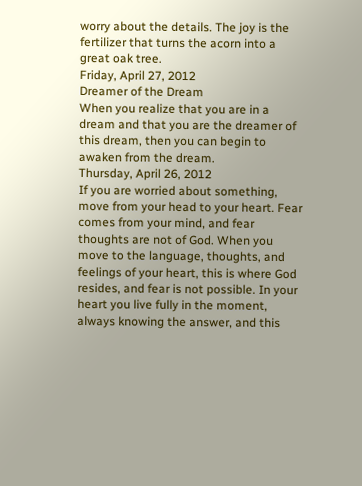worry about the details. The joy is the fertilizer that turns the acorn into a great oak tree.
Friday, April 27, 2012
Dreamer of the Dream
When you realize that you are in a dream and that you are the dreamer of this dream, then you can begin to awaken from the dream.
Thursday, April 26, 2012
If you are worried about something, move from your head to your heart. Fear comes from your mind, and fear thoughts are not of God. When you move to the language, thoughts, and feelings of your heart, this is where God resides, and fear is not possible. In your heart you live fully in the moment, always knowing the answer, and this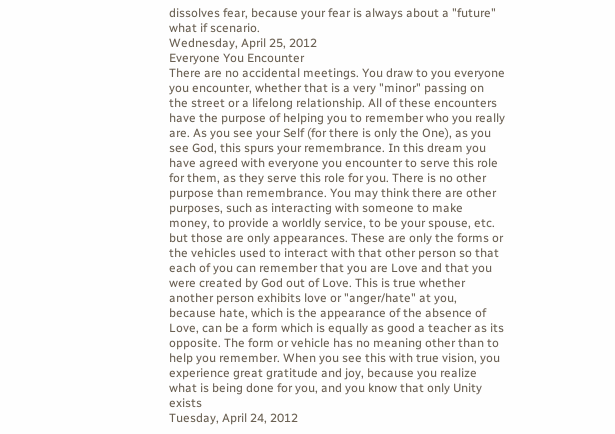dissolves fear, because your fear is always about a "future" what if scenario.
Wednesday, April 25, 2012
Everyone You Encounter
There are no accidental meetings. You draw to you everyone you encounter, whether that is a very "minor" passing on the street or a lifelong relationship. All of these encounters have the purpose of helping you to remember who you really are. As you see your Self (for there is only the One), as you see God, this spurs your remembrance. In this dream you have agreed with everyone you encounter to serve this role for them, as they serve this role for you. There is no other purpose than remembrance. You may think there are other purposes, such as interacting with someone to make money, to provide a worldly service, to be your spouse, etc. but those are only appearances. These are only the forms or the vehicles used to interact with that other person so that each of you can remember that you are Love and that you were created by God out of Love. This is true whether another person exhibits love or "anger/hate" at you, because hate, which is the appearance of the absence of Love, can be a form which is equally as good a teacher as its opposite. The form or vehicle has no meaning other than to help you remember. When you see this with true vision, you experience great gratitude and joy, because you realize what is being done for you, and you know that only Unity exists
Tuesday, April 24, 2012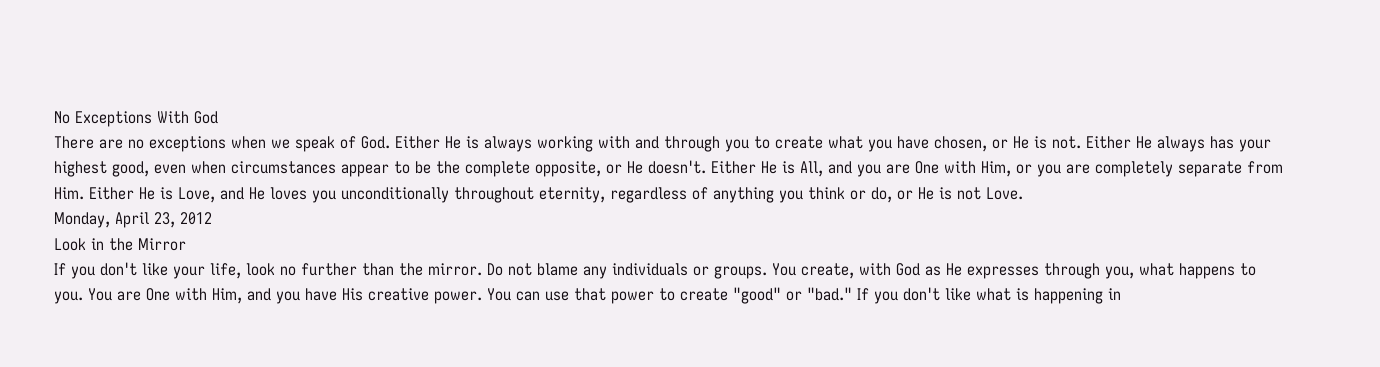No Exceptions With God
There are no exceptions when we speak of God. Either He is always working with and through you to create what you have chosen, or He is not. Either He always has your highest good, even when circumstances appear to be the complete opposite, or He doesn't. Either He is All, and you are One with Him, or you are completely separate from Him. Either He is Love, and He loves you unconditionally throughout eternity, regardless of anything you think or do, or He is not Love.
Monday, April 23, 2012
Look in the Mirror
If you don't like your life, look no further than the mirror. Do not blame any individuals or groups. You create, with God as He expresses through you, what happens to you. You are One with Him, and you have His creative power. You can use that power to create "good" or "bad." If you don't like what is happening in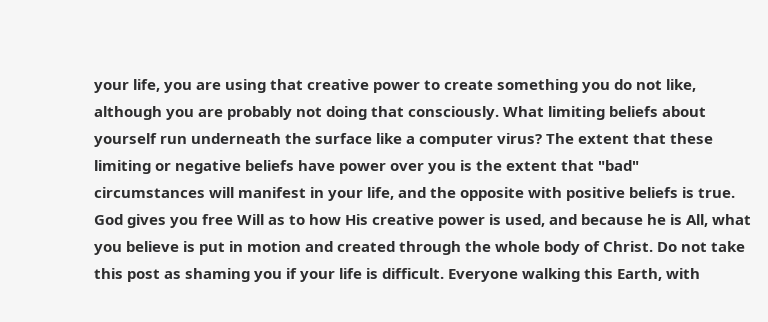your life, you are using that creative power to create something you do not like, although you are probably not doing that consciously. What limiting beliefs about yourself run underneath the surface like a computer virus? The extent that these limiting or negative beliefs have power over you is the extent that "bad" circumstances will manifest in your life, and the opposite with positive beliefs is true. God gives you free Will as to how His creative power is used, and because he is All, what you believe is put in motion and created through the whole body of Christ. Do not take this post as shaming you if your life is difficult. Everyone walking this Earth, with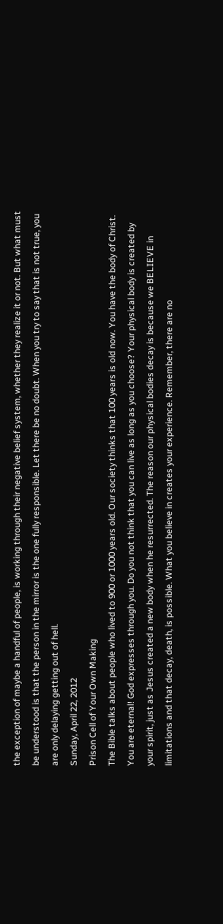the exception of maybe a handful of people, is working through their negative belief system, whether they realize it or not. But what must be understood is that the person in the mirror is the one fully responsible. Let there be no doubt. When you try to say that is not true, you are only delaying getting out of hell.
Sunday, April 22, 2012
Prison Cell of Your Own Making
The Bible talks about people who lived to 900 or 1000 years old. Our society thinks that 100 years is old now. You have the body of Christ. You are eternal! God expresses through you. Do you not think that you can live as long as you choose? Your physical body is created by your spirit, just as Jesus created a new body when he resurrected. The reason our physical bodies decay is because we BELIEVE in limitations and that decay, death, is possible. What you believe in creates your experience. Remember, there are no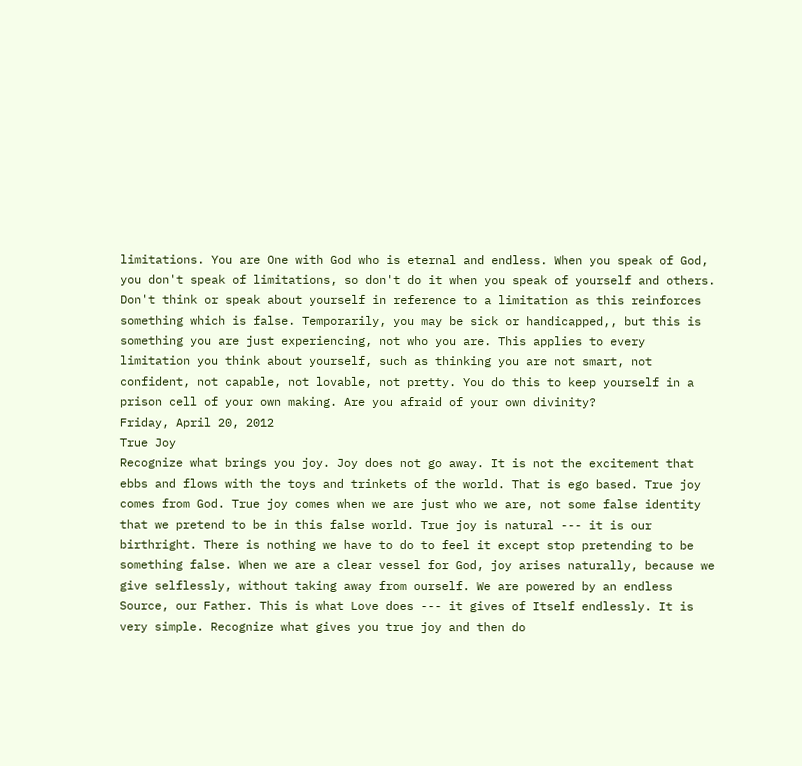limitations. You are One with God who is eternal and endless. When you speak of God, you don't speak of limitations, so don't do it when you speak of yourself and others. Don't think or speak about yourself in reference to a limitation as this reinforces something which is false. Temporarily, you may be sick or handicapped,, but this is something you are just experiencing, not who you are. This applies to every limitation you think about yourself, such as thinking you are not smart, not confident, not capable, not lovable, not pretty. You do this to keep yourself in a prison cell of your own making. Are you afraid of your own divinity?
Friday, April 20, 2012
True Joy
Recognize what brings you joy. Joy does not go away. It is not the excitement that ebbs and flows with the toys and trinkets of the world. That is ego based. True joy comes from God. True joy comes when we are just who we are, not some false identity that we pretend to be in this false world. True joy is natural --- it is our birthright. There is nothing we have to do to feel it except stop pretending to be something false. When we are a clear vessel for God, joy arises naturally, because we give selflessly, without taking away from ourself. We are powered by an endless Source, our Father. This is what Love does --- it gives of Itself endlessly. It is very simple. Recognize what gives you true joy and then do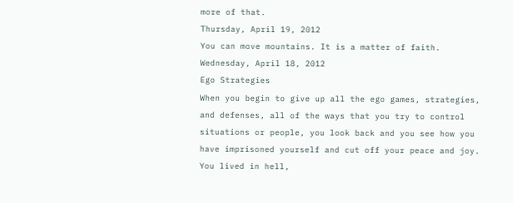more of that.
Thursday, April 19, 2012
You can move mountains. It is a matter of faith.
Wednesday, April 18, 2012
Ego Strategies
When you begin to give up all the ego games, strategies, and defenses, all of the ways that you try to control situations or people, you look back and you see how you have imprisoned yourself and cut off your peace and joy. You lived in hell,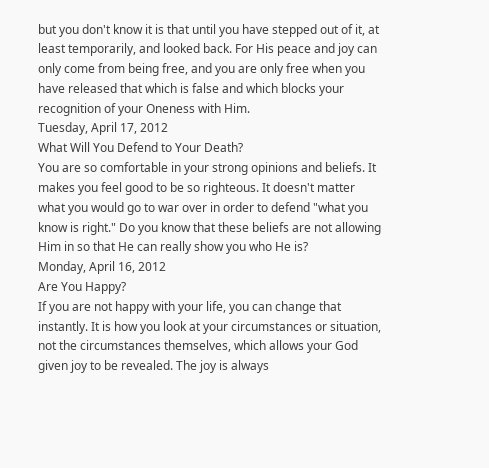but you don't know it is that until you have stepped out of it, at least temporarily, and looked back. For His peace and joy can only come from being free, and you are only free when you have released that which is false and which blocks your recognition of your Oneness with Him.
Tuesday, April 17, 2012
What Will You Defend to Your Death?
You are so comfortable in your strong opinions and beliefs. It makes you feel good to be so righteous. It doesn't matter what you would go to war over in order to defend "what you know is right." Do you know that these beliefs are not allowing Him in so that He can really show you who He is?
Monday, April 16, 2012
Are You Happy?
If you are not happy with your life, you can change that instantly. It is how you look at your circumstances or situation, not the circumstances themselves, which allows your God given joy to be revealed. The joy is always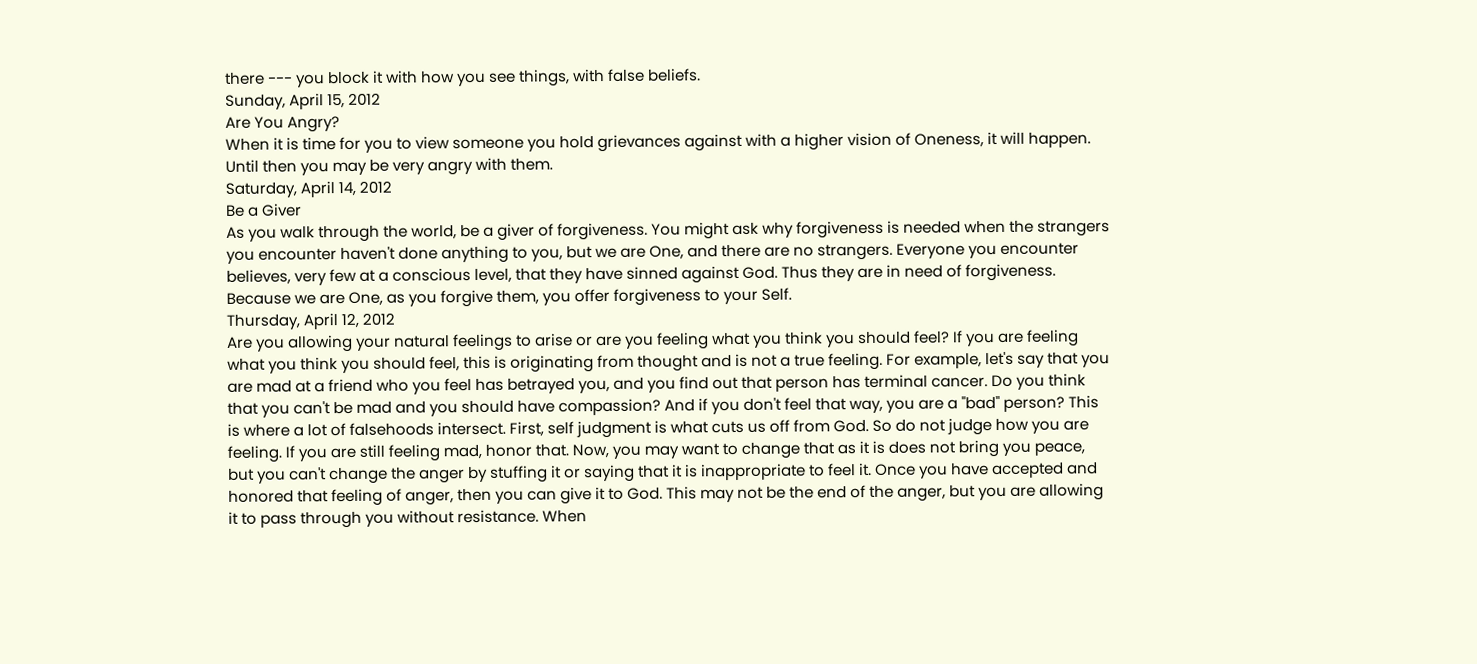there --- you block it with how you see things, with false beliefs.
Sunday, April 15, 2012
Are You Angry?
When it is time for you to view someone you hold grievances against with a higher vision of Oneness, it will happen. Until then you may be very angry with them.
Saturday, April 14, 2012
Be a Giver
As you walk through the world, be a giver of forgiveness. You might ask why forgiveness is needed when the strangers you encounter haven't done anything to you, but we are One, and there are no strangers. Everyone you encounter believes, very few at a conscious level, that they have sinned against God. Thus they are in need of forgiveness. Because we are One, as you forgive them, you offer forgiveness to your Self.
Thursday, April 12, 2012
Are you allowing your natural feelings to arise or are you feeling what you think you should feel? If you are feeling what you think you should feel, this is originating from thought and is not a true feeling. For example, let's say that you are mad at a friend who you feel has betrayed you, and you find out that person has terminal cancer. Do you think that you can't be mad and you should have compassion? And if you don't feel that way, you are a "bad" person? This is where a lot of falsehoods intersect. First, self judgment is what cuts us off from God. So do not judge how you are feeling. If you are still feeling mad, honor that. Now, you may want to change that as it is does not bring you peace, but you can't change the anger by stuffing it or saying that it is inappropriate to feel it. Once you have accepted and honored that feeling of anger, then you can give it to God. This may not be the end of the anger, but you are allowing it to pass through you without resistance. When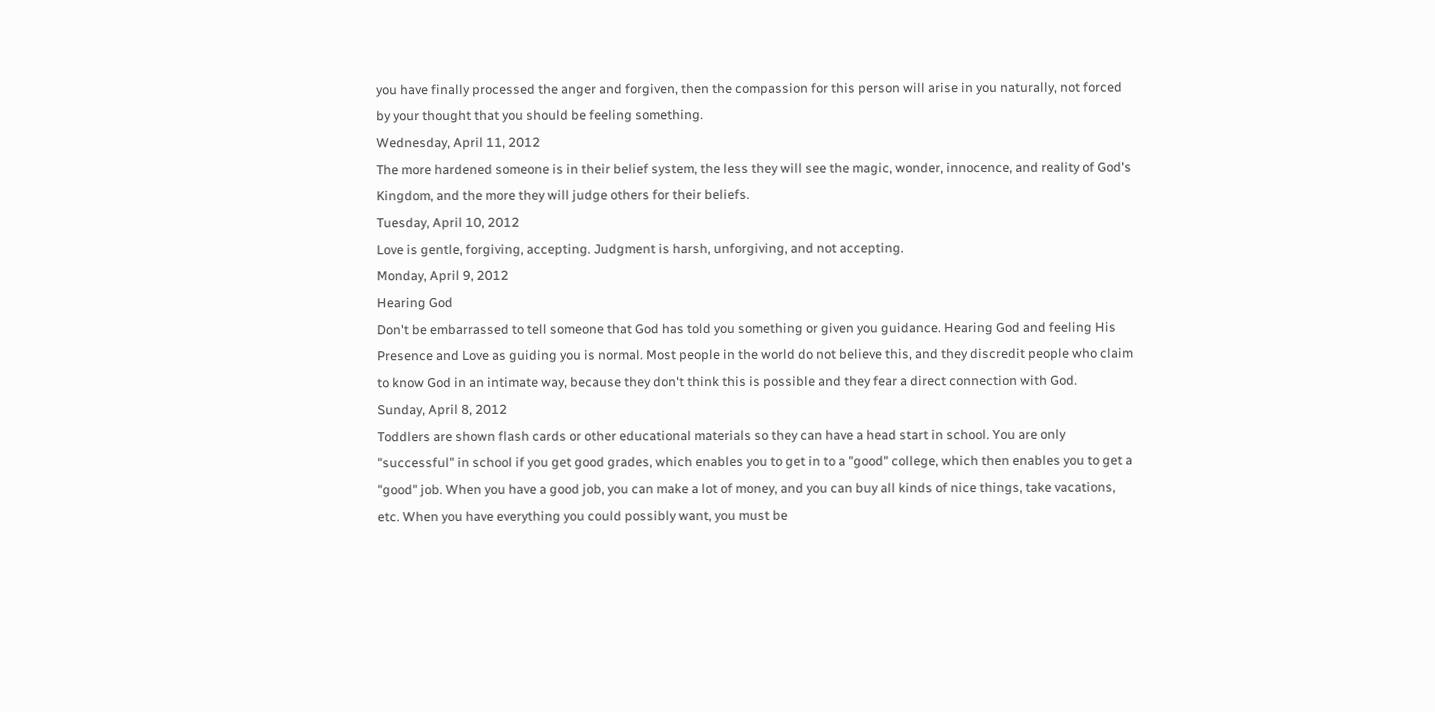you have finally processed the anger and forgiven, then the compassion for this person will arise in you naturally, not forced by your thought that you should be feeling something.
Wednesday, April 11, 2012
The more hardened someone is in their belief system, the less they will see the magic, wonder, innocence, and reality of God's Kingdom, and the more they will judge others for their beliefs.
Tuesday, April 10, 2012
Love is gentle, forgiving, accepting. Judgment is harsh, unforgiving, and not accepting.
Monday, April 9, 2012
Hearing God
Don't be embarrassed to tell someone that God has told you something or given you guidance. Hearing God and feeling His Presence and Love as guiding you is normal. Most people in the world do not believe this, and they discredit people who claim to know God in an intimate way, because they don't think this is possible and they fear a direct connection with God.
Sunday, April 8, 2012
Toddlers are shown flash cards or other educational materials so they can have a head start in school. You are only "successful" in school if you get good grades, which enables you to get in to a "good" college, which then enables you to get a "good" job. When you have a good job, you can make a lot of money, and you can buy all kinds of nice things, take vacations, etc. When you have everything you could possibly want, you must be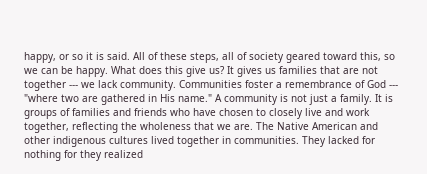happy, or so it is said. All of these steps, all of society geared toward this, so we can be happy. What does this give us? It gives us families that are not together --- we lack community. Communities foster a remembrance of God --- "where two are gathered in His name." A community is not just a family. It is groups of families and friends who have chosen to closely live and work together, reflecting the wholeness that we are. The Native American and other indigenous cultures lived together in communities. They lacked for nothing for they realized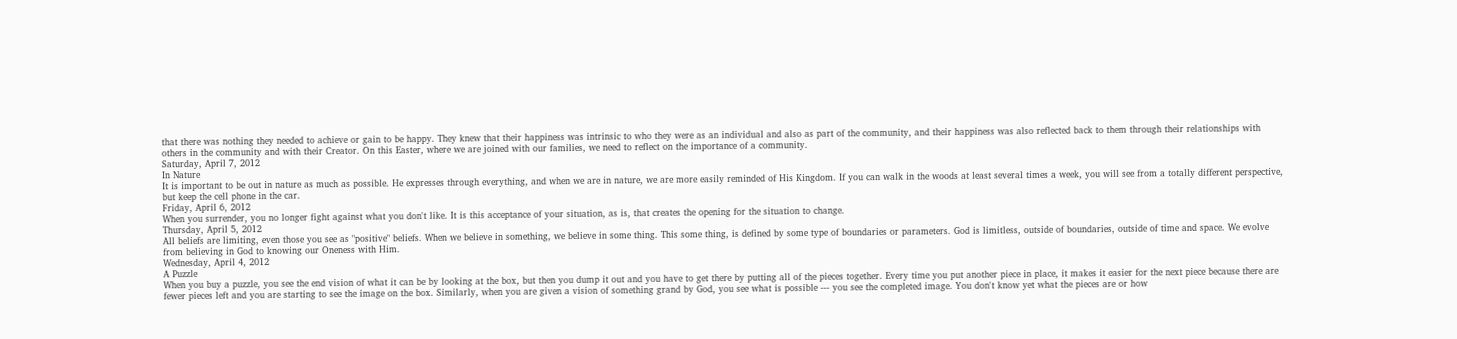that there was nothing they needed to achieve or gain to be happy. They knew that their happiness was intrinsic to who they were as an individual and also as part of the community, and their happiness was also reflected back to them through their relationships with others in the community and with their Creator. On this Easter, where we are joined with our families, we need to reflect on the importance of a community.
Saturday, April 7, 2012
In Nature
It is important to be out in nature as much as possible. He expresses through everything, and when we are in nature, we are more easily reminded of His Kingdom. If you can walk in the woods at least several times a week, you will see from a totally different perspective, but keep the cell phone in the car.
Friday, April 6, 2012
When you surrender, you no longer fight against what you don't like. It is this acceptance of your situation, as is, that creates the opening for the situation to change.
Thursday, April 5, 2012
All beliefs are limiting, even those you see as "positive" beliefs. When we believe in something, we believe in some thing. This some thing, is defined by some type of boundaries or parameters. God is limitless, outside of boundaries, outside of time and space. We evolve from believing in God to knowing our Oneness with Him.
Wednesday, April 4, 2012
A Puzzle
When you buy a puzzle, you see the end vision of what it can be by looking at the box, but then you dump it out and you have to get there by putting all of the pieces together. Every time you put another piece in place, it makes it easier for the next piece because there are fewer pieces left and you are starting to see the image on the box. Similarly, when you are given a vision of something grand by God, you see what is possible --- you see the completed image. You don't know yet what the pieces are or how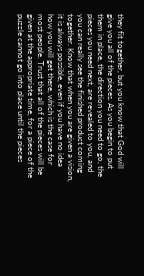they fit together, but you know that God will give you all of the pieces. As you begin to put them in place, the direction you need to go, the pieces you need next, are revealed to you, and you can really see the finished product coming together. Know that when you are given a vision, it is always possible, even if you have no idea how you will get there, which is the case for most people. Trust that all of the pieces will be given at the appropriate time, for a piece of the puzzle cannot go into place until the pieces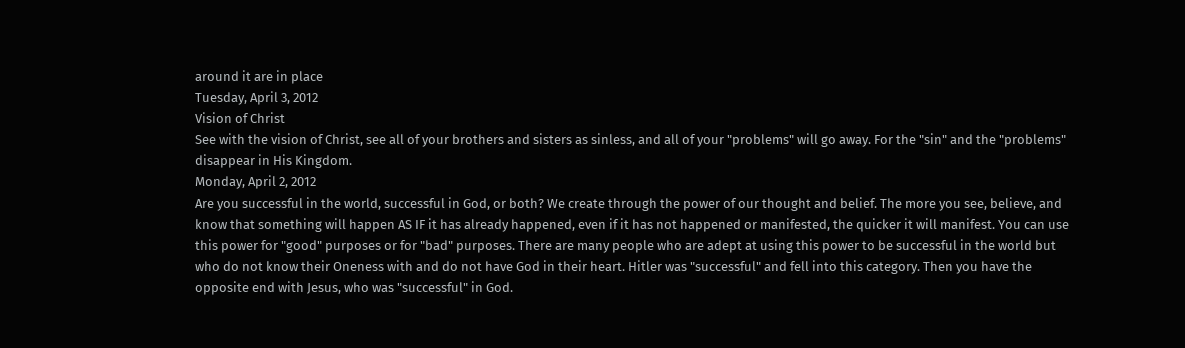around it are in place
Tuesday, April 3, 2012
Vision of Christ
See with the vision of Christ, see all of your brothers and sisters as sinless, and all of your "problems" will go away. For the "sin" and the "problems" disappear in His Kingdom.
Monday, April 2, 2012
Are you successful in the world, successful in God, or both? We create through the power of our thought and belief. The more you see, believe, and know that something will happen AS IF it has already happened, even if it has not happened or manifested, the quicker it will manifest. You can use this power for "good" purposes or for "bad" purposes. There are many people who are adept at using this power to be successful in the world but who do not know their Oneness with and do not have God in their heart. Hitler was "successful" and fell into this category. Then you have the opposite end with Jesus, who was "successful" in God.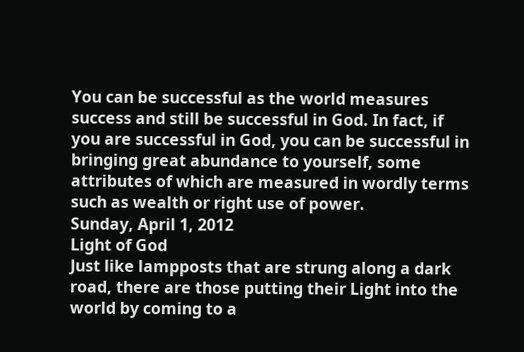You can be successful as the world measures success and still be successful in God. In fact, if you are successful in God, you can be successful in bringing great abundance to yourself, some attributes of which are measured in wordly terms such as wealth or right use of power.
Sunday, April 1, 2012
Light of God
Just like lampposts that are strung along a dark road, there are those putting their Light into the world by coming to a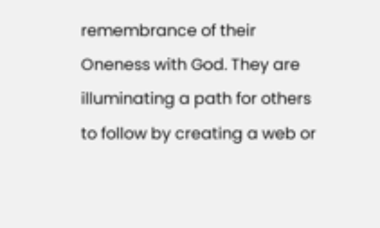remembrance of their Oneness with God. They are illuminating a path for others to follow by creating a web or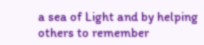a sea of Light and by helping others to remember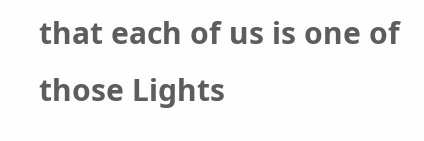that each of us is one of those Lights